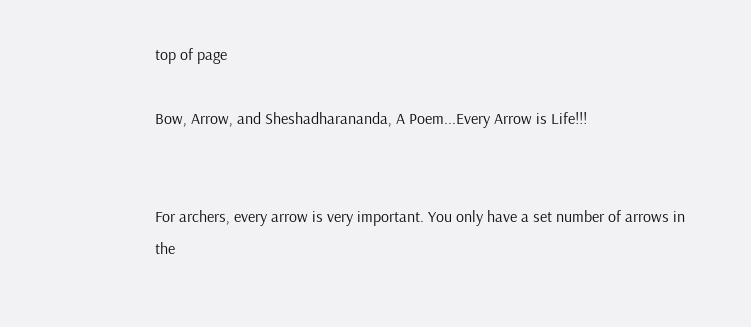top of page

Bow, Arrow, and Sheshadharananda, A Poem...Every Arrow is Life!!!


For archers, every arrow is very important. You only have a set number of arrows in the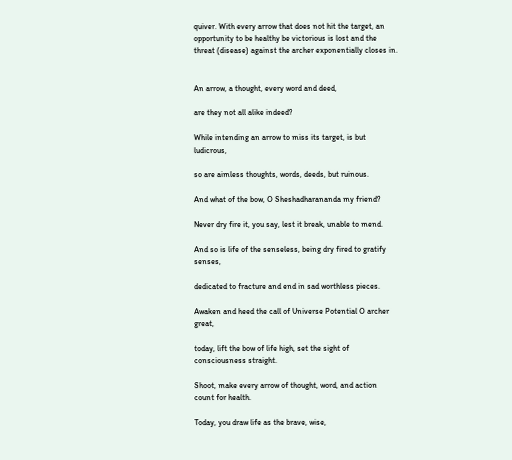quiver. With every arrow that does not hit the target, an opportunity to be healthy be victorious is lost and the threat (disease) against the archer exponentially closes in.


An arrow, a thought, every word and deed,

are they not all alike indeed?

While intending an arrow to miss its target, is but ludicrous,

so are aimless thoughts, words, deeds, but ruinous.

And what of the bow, O Sheshadharananda my friend?

Never dry fire it, you say, lest it break, unable to mend.

And so is life of the senseless, being dry fired to gratify senses,

dedicated to fracture and end in sad worthless pieces.

Awaken and heed the call of Universe Potential O archer great,

today, lift the bow of life high, set the sight of consciousness straight.

Shoot, make every arrow of thought, word, and action count for health.

Today, you draw life as the brave, wise,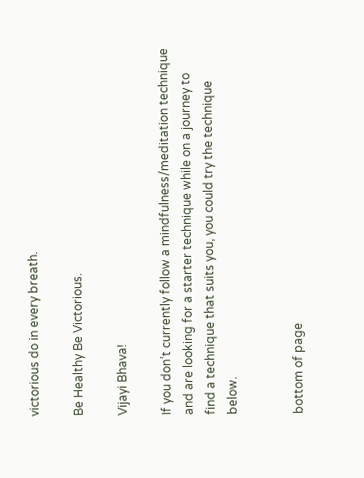victorious do in every breath.

Be Healthy Be Victorious.

Vijayi Bhava!

If you don’t currently follow a mindfulness/meditation technique and are looking for a starter technique while on a journey to find a technique that suits you, you could try the technique below.


bottom of page